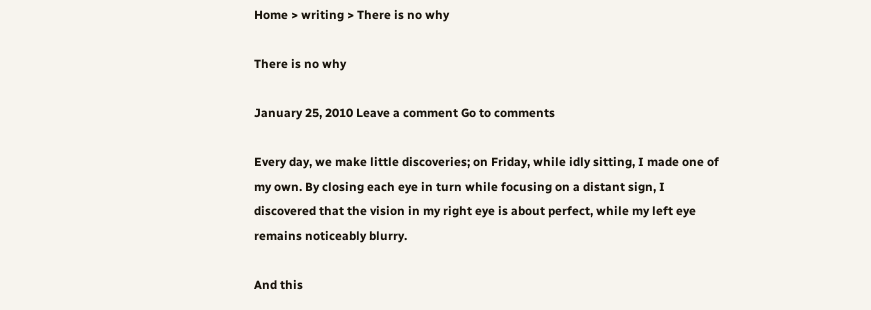Home > writing > There is no why

There is no why

January 25, 2010 Leave a comment Go to comments

Every day, we make little discoveries; on Friday, while idly sitting, I made one of my own. By closing each eye in turn while focusing on a distant sign, I discovered that the vision in my right eye is about perfect, while my left eye remains noticeably blurry.

And this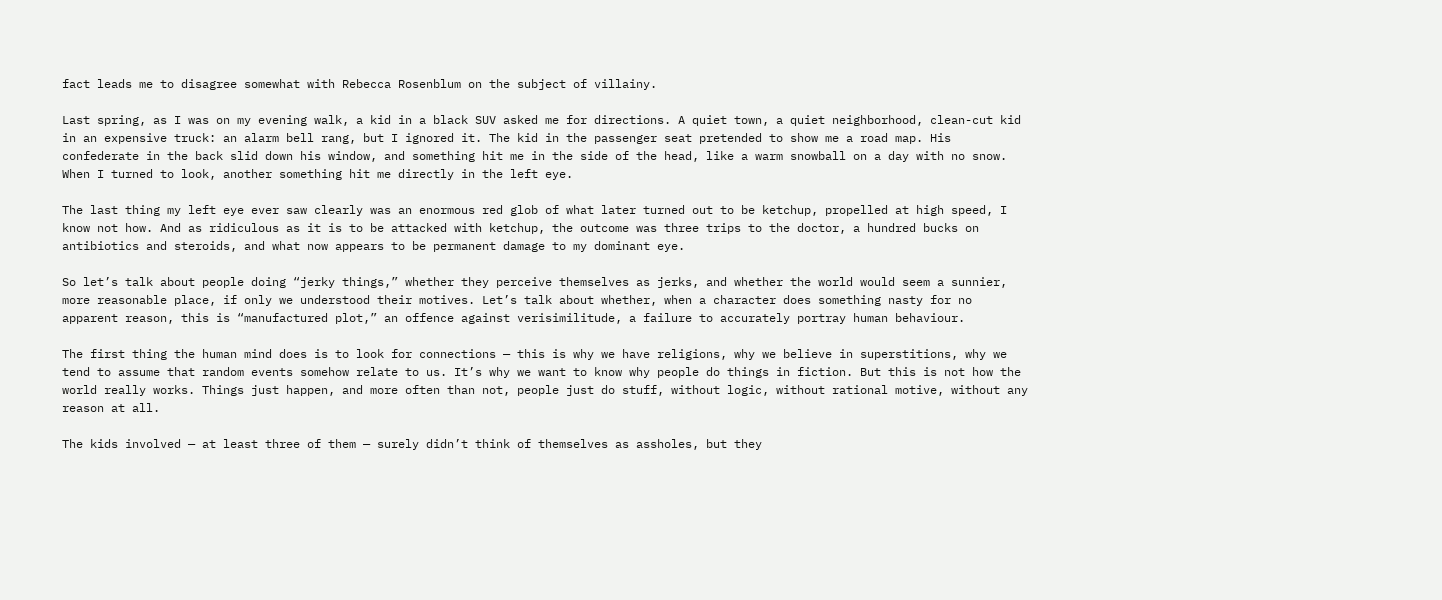fact leads me to disagree somewhat with Rebecca Rosenblum on the subject of villainy.

Last spring, as I was on my evening walk, a kid in a black SUV asked me for directions. A quiet town, a quiet neighborhood, clean-cut kid in an expensive truck: an alarm bell rang, but I ignored it. The kid in the passenger seat pretended to show me a road map. His confederate in the back slid down his window, and something hit me in the side of the head, like a warm snowball on a day with no snow. When I turned to look, another something hit me directly in the left eye.

The last thing my left eye ever saw clearly was an enormous red glob of what later turned out to be ketchup, propelled at high speed, I know not how. And as ridiculous as it is to be attacked with ketchup, the outcome was three trips to the doctor, a hundred bucks on antibiotics and steroids, and what now appears to be permanent damage to my dominant eye.

So let’s talk about people doing “jerky things,” whether they perceive themselves as jerks, and whether the world would seem a sunnier, more reasonable place, if only we understood their motives. Let’s talk about whether, when a character does something nasty for no apparent reason, this is “manufactured plot,” an offence against verisimilitude, a failure to accurately portray human behaviour.

The first thing the human mind does is to look for connections — this is why we have religions, why we believe in superstitions, why we tend to assume that random events somehow relate to us. It’s why we want to know why people do things in fiction. But this is not how the world really works. Things just happen, and more often than not, people just do stuff, without logic, without rational motive, without any reason at all.

The kids involved — at least three of them — surely didn’t think of themselves as assholes, but they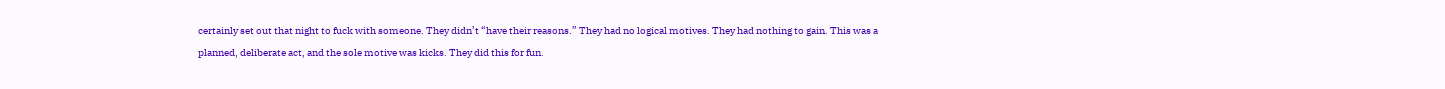certainly set out that night to fuck with someone. They didn’t “have their reasons.” They had no logical motives. They had nothing to gain. This was a planned, deliberate act, and the sole motive was kicks. They did this for fun.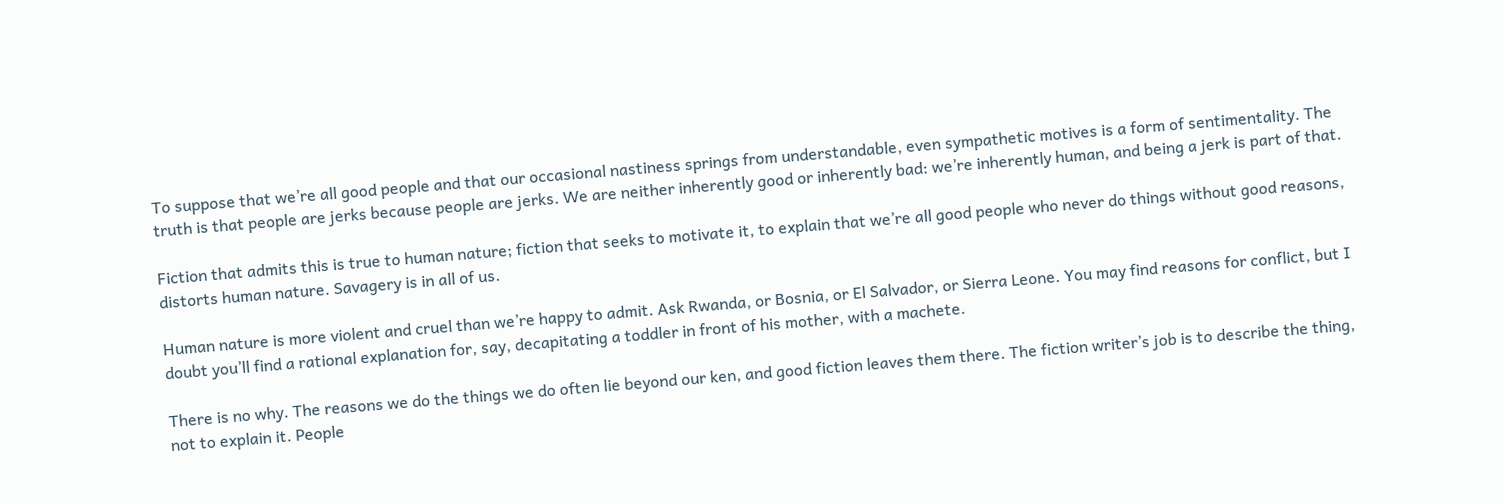To suppose that we’re all good people and that our occasional nastiness springs from understandable, even sympathetic motives is a form of sentimentality. The truth is that people are jerks because people are jerks. We are neither inherently good or inherently bad: we’re inherently human, and being a jerk is part of that.

Fiction that admits this is true to human nature; fiction that seeks to motivate it, to explain that we’re all good people who never do things without good reasons, distorts human nature. Savagery is in all of us.

Human nature is more violent and cruel than we’re happy to admit. Ask Rwanda, or Bosnia, or El Salvador, or Sierra Leone. You may find reasons for conflict, but I doubt you’ll find a rational explanation for, say, decapitating a toddler in front of his mother, with a machete.

There is no why. The reasons we do the things we do often lie beyond our ken, and good fiction leaves them there. The fiction writer’s job is to describe the thing, not to explain it. People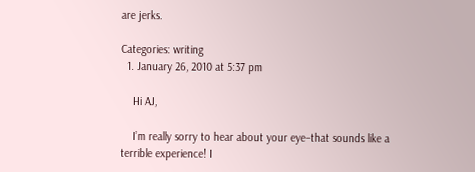are jerks.

Categories: writing
  1. January 26, 2010 at 5:37 pm

    Hi AJ,

    I’m really sorry to hear about your eye–that sounds like a terrible experience! I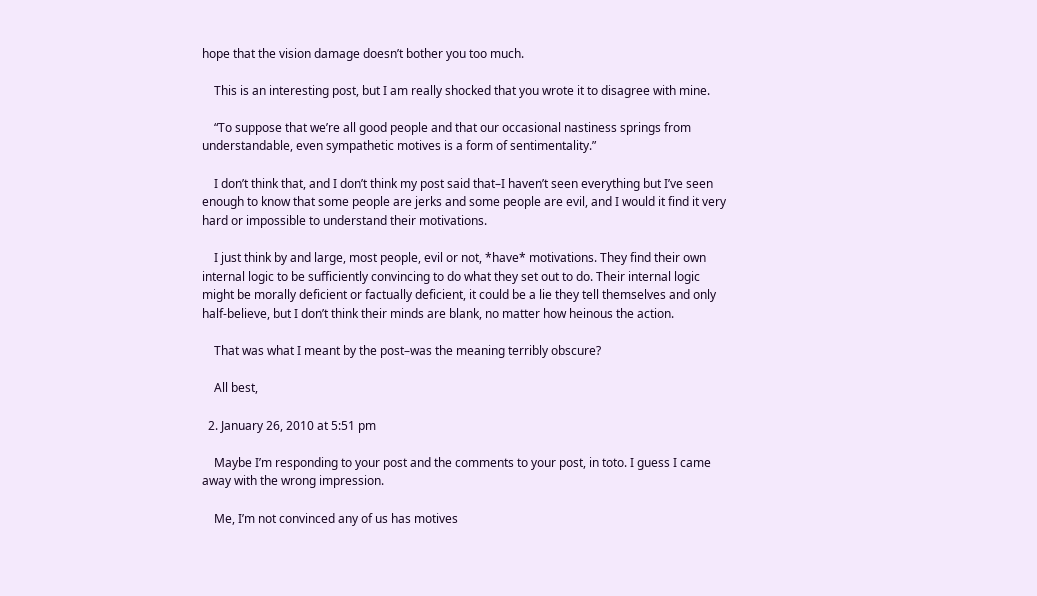hope that the vision damage doesn’t bother you too much.

    This is an interesting post, but I am really shocked that you wrote it to disagree with mine.

    “To suppose that we’re all good people and that our occasional nastiness springs from understandable, even sympathetic motives is a form of sentimentality.”

    I don’t think that, and I don’t think my post said that–I haven’t seen everything but I’ve seen enough to know that some people are jerks and some people are evil, and I would it find it very hard or impossible to understand their motivations.

    I just think by and large, most people, evil or not, *have* motivations. They find their own internal logic to be sufficiently convincing to do what they set out to do. Their internal logic might be morally deficient or factually deficient, it could be a lie they tell themselves and only half-believe, but I don’t think their minds are blank, no matter how heinous the action.

    That was what I meant by the post–was the meaning terribly obscure?

    All best,

  2. January 26, 2010 at 5:51 pm

    Maybe I’m responding to your post and the comments to your post, in toto. I guess I came away with the wrong impression.

    Me, I’m not convinced any of us has motives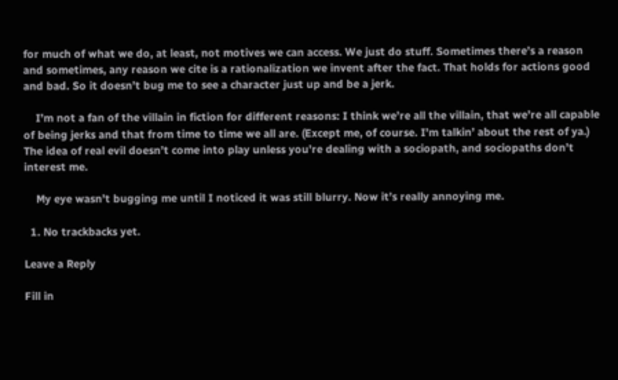for much of what we do, at least, not motives we can access. We just do stuff. Sometimes there’s a reason and sometimes, any reason we cite is a rationalization we invent after the fact. That holds for actions good and bad. So it doesn’t bug me to see a character just up and be a jerk.

    I’m not a fan of the villain in fiction for different reasons: I think we’re all the villain, that we’re all capable of being jerks and that from time to time we all are. (Except me, of course. I’m talkin’ about the rest of ya.) The idea of real evil doesn’t come into play unless you’re dealing with a sociopath, and sociopaths don’t interest me.

    My eye wasn’t bugging me until I noticed it was still blurry. Now it’s really annoying me.

  1. No trackbacks yet.

Leave a Reply

Fill in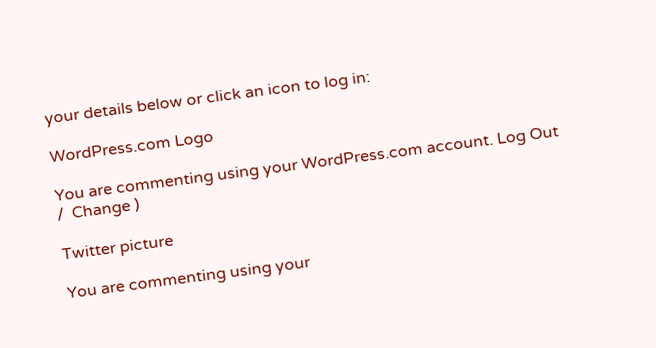your details below or click an icon to log in:

WordPress.com Logo

You are commenting using your WordPress.com account. Log Out /  Change )

Twitter picture

You are commenting using your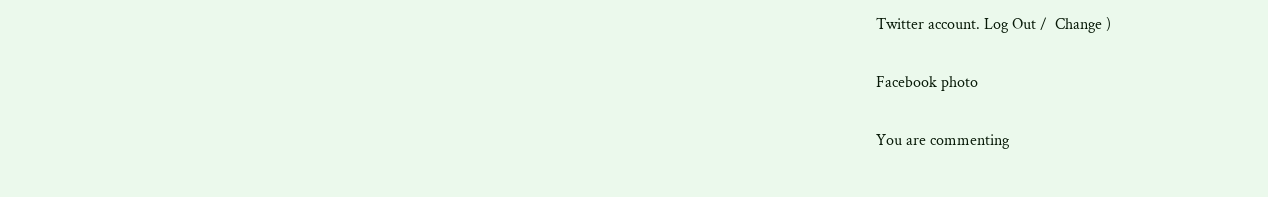Twitter account. Log Out /  Change )

Facebook photo

You are commenting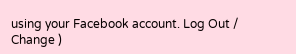using your Facebook account. Log Out /  Change )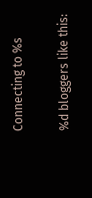Connecting to %s

%d bloggers like this: